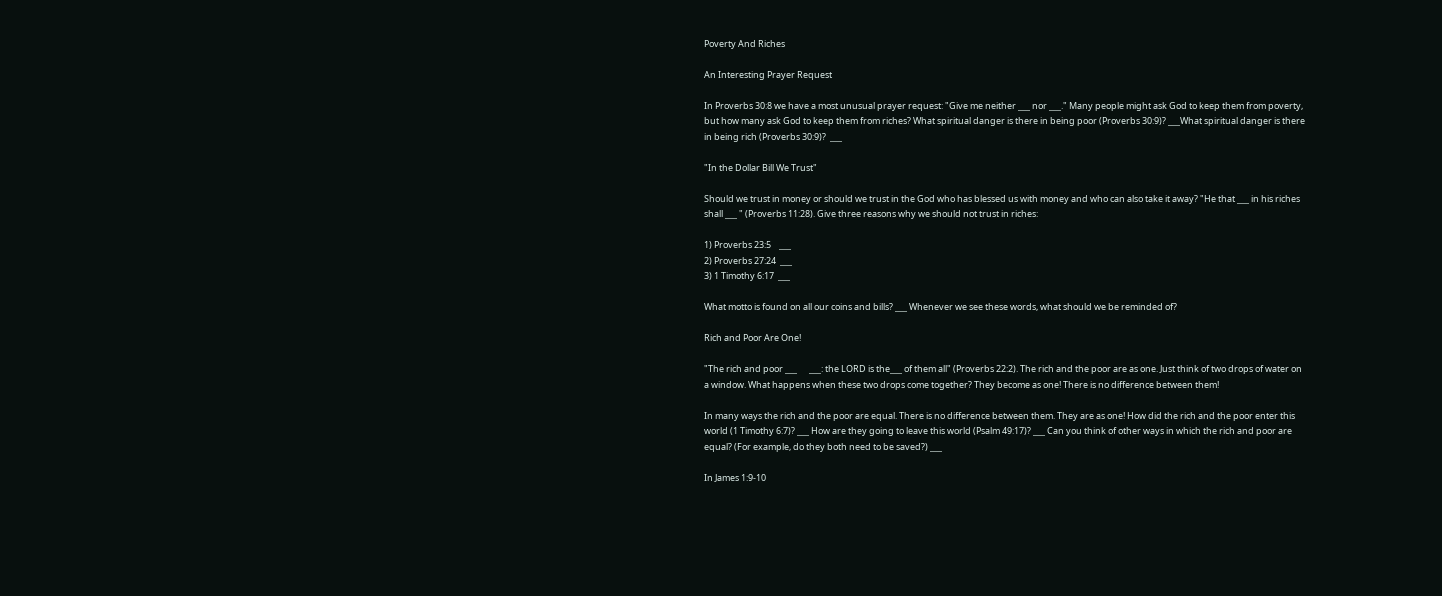Poverty And Riches

An Interesting Prayer Request

In Proverbs 30:8 we have a most unusual prayer request: "Give me neither ___ nor ___." Many people might ask God to keep them from poverty, but how many ask God to keep them from riches? What spiritual danger is there in being poor (Proverbs 30:9)? ___What spiritual danger is there in being rich (Proverbs 30:9)?  ___

"In the Dollar Bill We Trust"

Should we trust in money or should we trust in the God who has blessed us with money and who can also take it away? "He that ___ in his riches shall ___ " (Proverbs 11:28). Give three reasons why we should not trust in riches:

1) Proverbs 23:5    ___
2) Proverbs 27:24  ___
3) 1 Timothy 6:17  ___

What motto is found on all our coins and bills? ___ Whenever we see these words, what should we be reminded of?

Rich and Poor Are One!

"The rich and poor ___      ___: the LORD is the___ of them all" (Proverbs 22:2). The rich and the poor are as one. Just think of two drops of water on a window. What happens when these two drops come together? They become as one! There is no difference between them!

In many ways the rich and the poor are equal. There is no difference between them. They are as one! How did the rich and the poor enter this world (1 Timothy 6:7)? ___ How are they going to leave this world (Psalm 49:17)? ___ Can you think of other ways in which the rich and poor are equal? (For example, do they both need to be saved?) ___

In James 1:9-10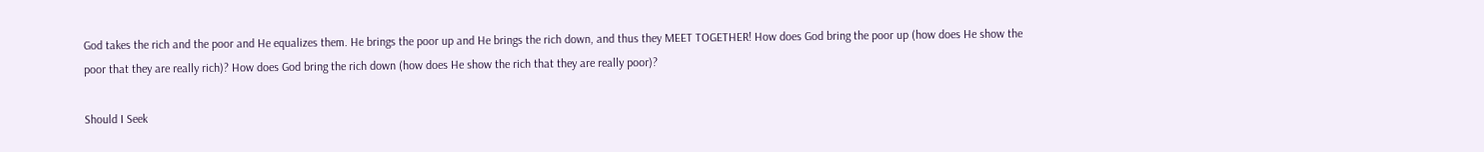God takes the rich and the poor and He equalizes them. He brings the poor up and He brings the rich down, and thus they MEET TOGETHER! How does God bring the poor up (how does He show the poor that they are really rich)? How does God bring the rich down (how does He show the rich that they are really poor)?

Should I Seek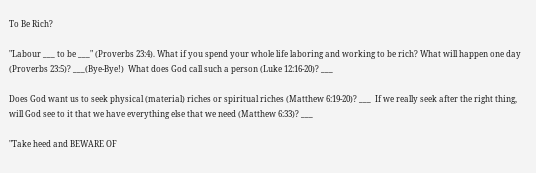To Be Rich?

"Labour ___ to be ___" (Proverbs 23:4). What if you spend your whole life laboring and working to be rich? What will happen one day (Proverbs 23:5)? ___(Bye-Bye!)  What does God call such a person (Luke 12:16-20)? ___

Does God want us to seek physical (material) riches or spiritual riches (Matthew 6:19-20)? ___  If we really seek after the right thing, will God see to it that we have everything else that we need (Matthew 6:33)? ___

"Take heed and BEWARE OF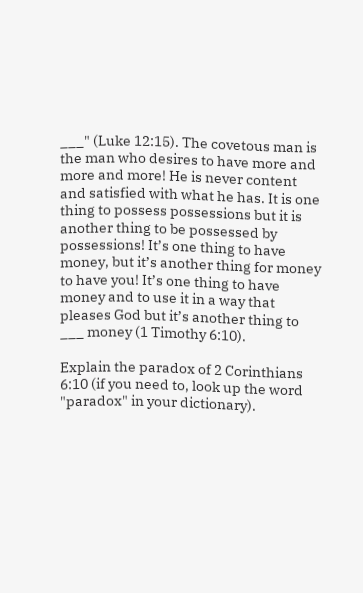___" (Luke 12:15). The covetous man is the man who desires to have more and more and more! He is never content and satisfied with what he has. It is one thing to possess possessions but it is another thing to be possessed by possessions! It’s one thing to have money, but it’s another thing for money to have you! It’s one thing to have money and to use it in a way that pleases God but it’s another thing to ___ money (1 Timothy 6:10).

Explain the paradox of 2 Corinthians 6:10 (if you need to, look up the word "paradox" in your dictionary).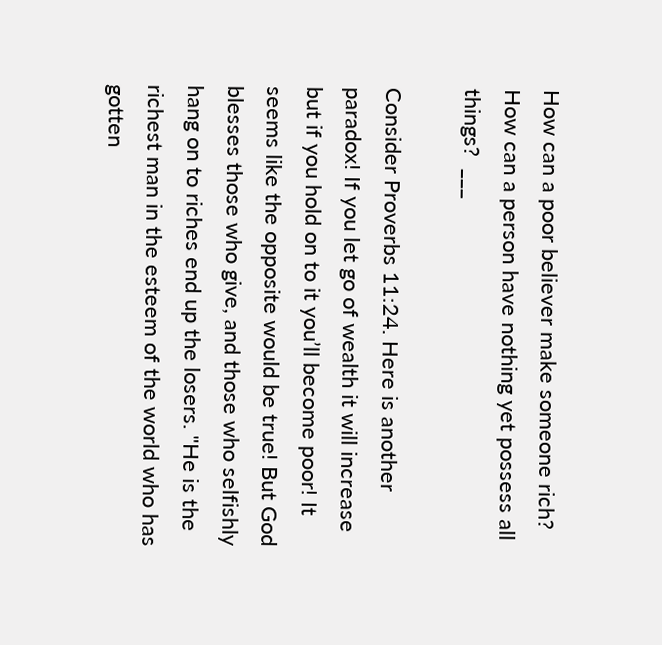How can a poor believer make someone rich? How can a person have nothing yet possess all things?  ___

Consider Proverbs 11:24. Here is another paradox! If you let go of wealth it will increase but if you hold on to it you’ll become poor! It seems like the opposite would be true! But God blesses those who give, and those who selfishly hang on to riches end up the losers. "He is the richest man in the esteem of the world who has gotten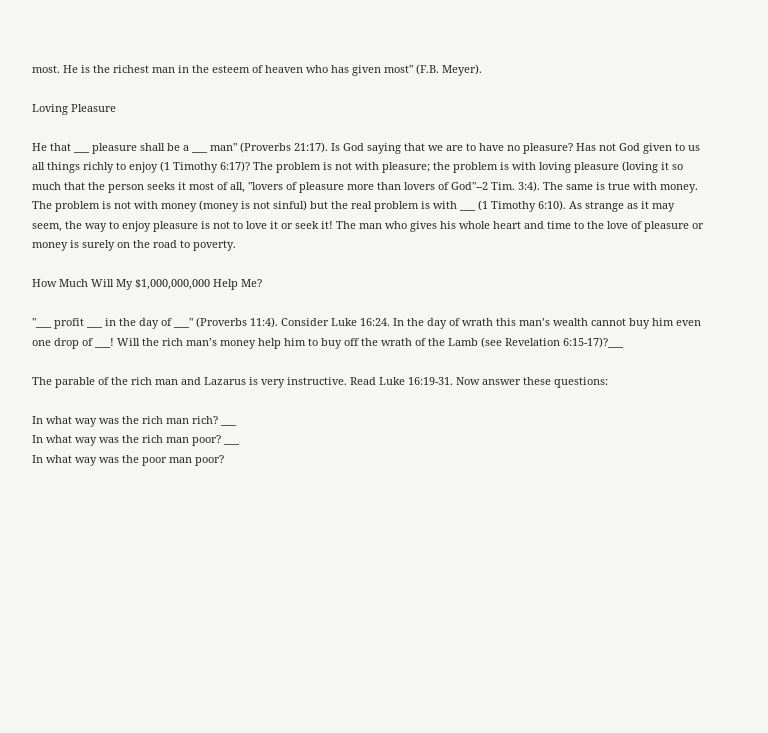most. He is the richest man in the esteem of heaven who has given most" (F.B. Meyer).

Loving Pleasure

He that ___ pleasure shall be a ___ man" (Proverbs 21:17). Is God saying that we are to have no pleasure? Has not God given to us all things richly to enjoy (1 Timothy 6:17)? The problem is not with pleasure; the problem is with loving pleasure (loving it so much that the person seeks it most of all, "lovers of pleasure more than lovers of God"--2 Tim. 3:4). The same is true with money. The problem is not with money (money is not sinful) but the real problem is with ___ (1 Timothy 6:10). As strange as it may seem, the way to enjoy pleasure is not to love it or seek it! The man who gives his whole heart and time to the love of pleasure or money is surely on the road to poverty.

How Much Will My $1,000,000,000 Help Me?

"___ profit ___ in the day of ___" (Proverbs 11:4). Consider Luke 16:24. In the day of wrath this man’s wealth cannot buy him even one drop of ___! Will the rich man’s money help him to buy off the wrath of the Lamb (see Revelation 6:15-17)?___

The parable of the rich man and Lazarus is very instructive. Read Luke 16:19-31. Now answer these questions:

In what way was the rich man rich? ___
In what way was the rich man poor? ___
In what way was the poor man poor?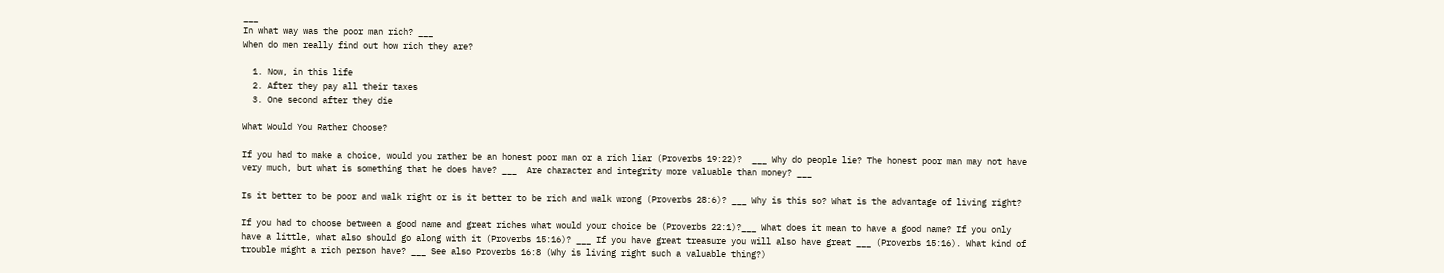___
In what way was the poor man rich? ___
When do men really find out how rich they are?

  1. Now, in this life
  2. After they pay all their taxes
  3. One second after they die

What Would You Rather Choose?

If you had to make a choice, would you rather be an honest poor man or a rich liar (Proverbs 19:22)?  ___ Why do people lie? The honest poor man may not have very much, but what is something that he does have? ___  Are character and integrity more valuable than money? ___

Is it better to be poor and walk right or is it better to be rich and walk wrong (Proverbs 28:6)? ___ Why is this so? What is the advantage of living right?

If you had to choose between a good name and great riches what would your choice be (Proverbs 22:1)?___ What does it mean to have a good name? If you only have a little, what also should go along with it (Proverbs 15:16)? ___ If you have great treasure you will also have great ___ (Proverbs 15:16). What kind of trouble might a rich person have? ___ See also Proverbs 16:8 (Why is living right such a valuable thing?)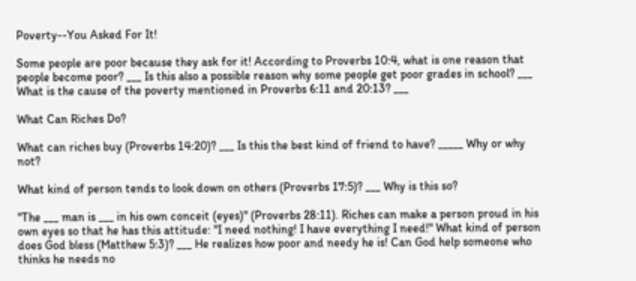Poverty--You Asked For It!

Some people are poor because they ask for it! According to Proverbs 10:4, what is one reason that people become poor? ___ Is this also a possible reason why some people get poor grades in school? ___ What is the cause of the poverty mentioned in Proverbs 6:11 and 20:13? ___

What Can Riches Do?

What can riches buy (Proverbs 14:20)? ___ Is this the best kind of friend to have? _____ Why or why not?

What kind of person tends to look down on others (Proverbs 17:5)? ___ Why is this so?

"The ___ man is ___ in his own conceit (eyes)" (Proverbs 28:11). Riches can make a person proud in his own eyes so that he has this attitude: "I need nothing! I have everything I need!" What kind of person does God bless (Matthew 5:3)? ___ He realizes how poor and needy he is! Can God help someone who thinks he needs no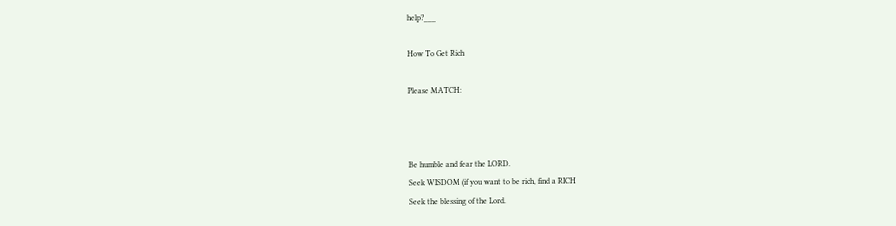help?___

How To Get Rich

Please MATCH:



Be humble and fear the LORD.
Seek WISDOM (if you want to be rich, find a RICH
Seek the blessing of the Lord.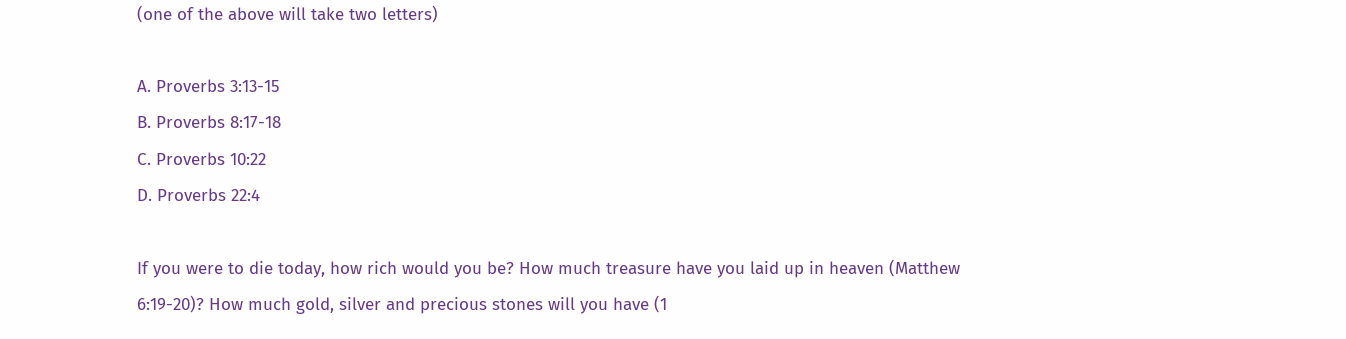(one of the above will take two letters)

A. Proverbs 3:13-15
B. Proverbs 8:17-18
C. Proverbs 10:22
D. Proverbs 22:4

If you were to die today, how rich would you be? How much treasure have you laid up in heaven (Matthew 6:19-20)? How much gold, silver and precious stones will you have (1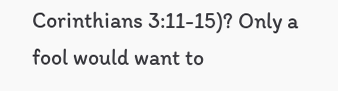Corinthians 3:11-15)? Only a fool would want to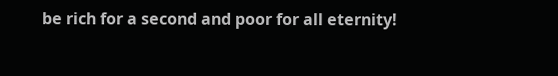be rich for a second and poor for all eternity!